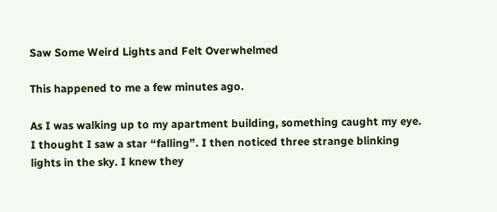Saw Some Weird Lights and Felt Overwhelmed

This happened to me a few minutes ago.

As I was walking up to my apartment building, something caught my eye. I thought I saw a star “falling”. I then noticed three strange blinking lights in the sky. I knew they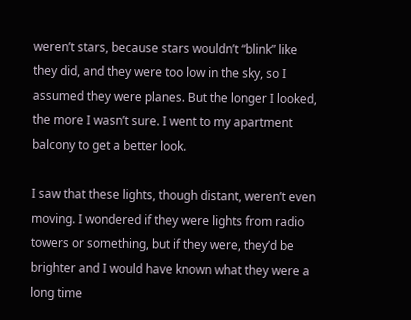weren’t stars, because stars wouldn’t “blink” like they did, and they were too low in the sky, so I assumed they were planes. But the longer I looked, the more I wasn’t sure. I went to my apartment balcony to get a better look.

I saw that these lights, though distant, weren’t even moving. I wondered if they were lights from radio towers or something, but if they were, they’d be brighter and I would have known what they were a long time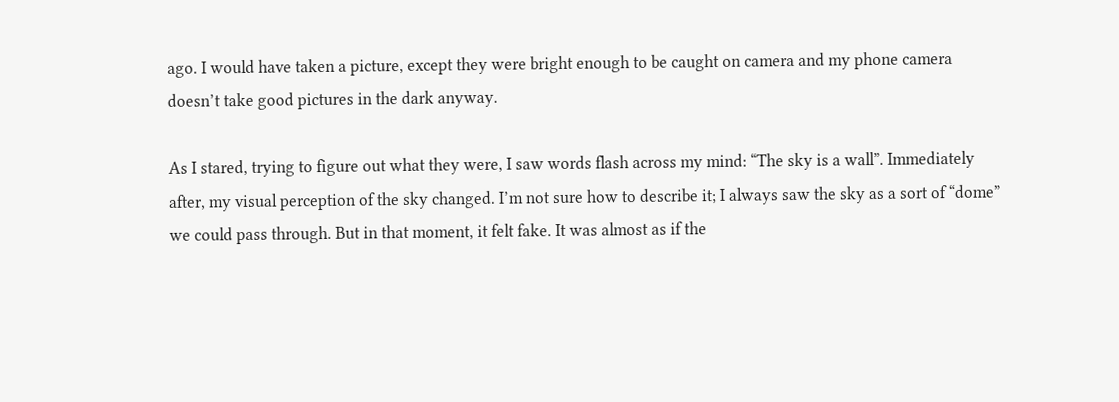ago. I would have taken a picture, except they were bright enough to be caught on camera and my phone camera doesn’t take good pictures in the dark anyway.

As I stared, trying to figure out what they were, I saw words flash across my mind: “The sky is a wall”. Immediately after, my visual perception of the sky changed. I’m not sure how to describe it; I always saw the sky as a sort of “dome” we could pass through. But in that moment, it felt fake. It was almost as if the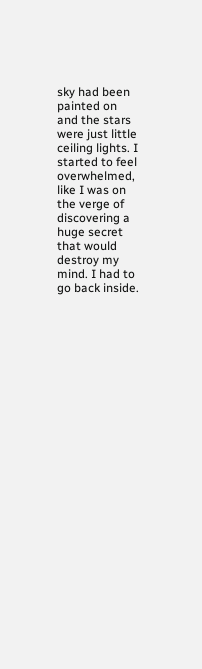sky had been painted on and the stars were just little ceiling lights. I started to feel overwhelmed, like I was on the verge of discovering a huge secret that would destroy my mind. I had to go back inside.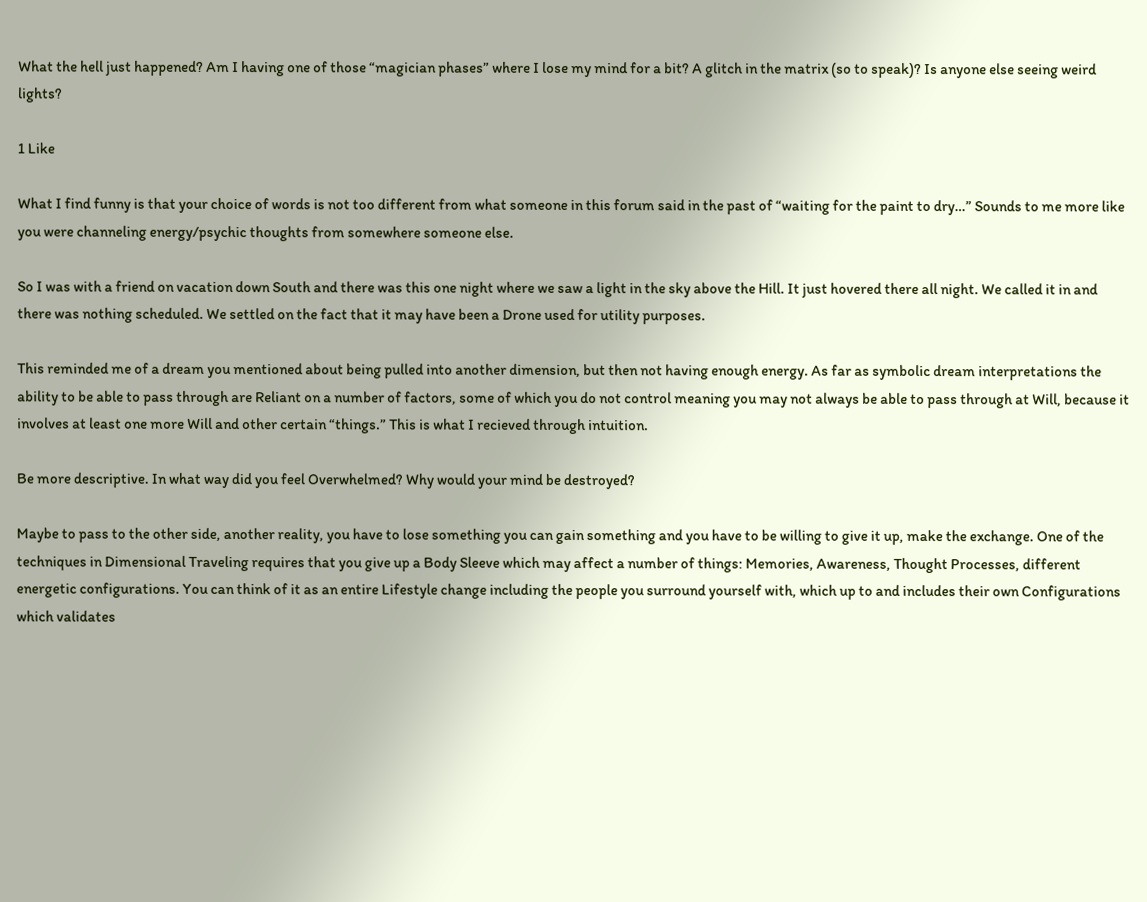What the hell just happened? Am I having one of those “magician phases” where I lose my mind for a bit? A glitch in the matrix (so to speak)? Is anyone else seeing weird lights?

1 Like

What I find funny is that your choice of words is not too different from what someone in this forum said in the past of “waiting for the paint to dry…” Sounds to me more like you were channeling energy/psychic thoughts from somewhere someone else.

So I was with a friend on vacation down South and there was this one night where we saw a light in the sky above the Hill. It just hovered there all night. We called it in and there was nothing scheduled. We settled on the fact that it may have been a Drone used for utility purposes.

This reminded me of a dream you mentioned about being pulled into another dimension, but then not having enough energy. As far as symbolic dream interpretations the ability to be able to pass through are Reliant on a number of factors, some of which you do not control meaning you may not always be able to pass through at Will, because it involves at least one more Will and other certain “things.” This is what I recieved through intuition.

Be more descriptive. In what way did you feel Overwhelmed? Why would your mind be destroyed?

Maybe to pass to the other side, another reality, you have to lose something you can gain something and you have to be willing to give it up, make the exchange. One of the techniques in Dimensional Traveling requires that you give up a Body Sleeve which may affect a number of things: Memories, Awareness, Thought Processes, different energetic configurations. You can think of it as an entire Lifestyle change including the people you surround yourself with, which up to and includes their own Configurations which validates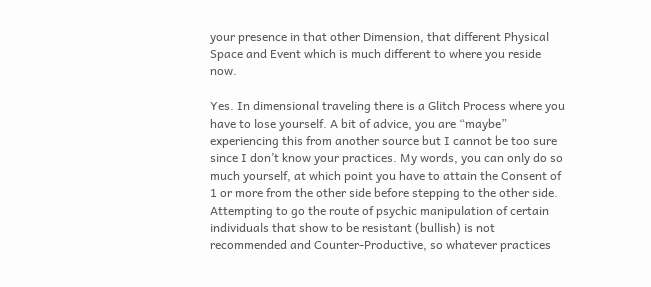your presence in that other Dimension, that different Physical Space and Event which is much different to where you reside now.

Yes. In dimensional traveling there is a Glitch Process where you have to lose yourself. A bit of advice, you are “maybe” experiencing this from another source but I cannot be too sure since I don’t know your practices. My words, you can only do so much yourself, at which point you have to attain the Consent of 1 or more from the other side before stepping to the other side. Attempting to go the route of psychic manipulation of certain individuals that show to be resistant (bullish) is not recommended and Counter-Productive, so whatever practices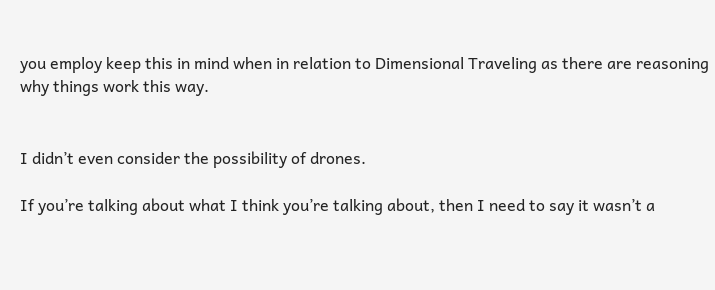you employ keep this in mind when in relation to Dimensional Traveling as there are reasoning why things work this way.


I didn’t even consider the possibility of drones.

If you’re talking about what I think you’re talking about, then I need to say it wasn’t a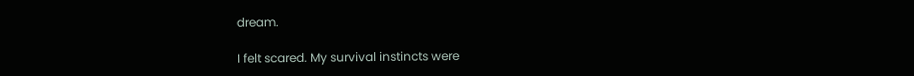dream.

I felt scared. My survival instincts were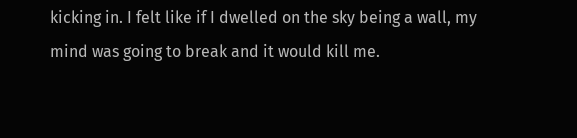kicking in. I felt like if I dwelled on the sky being a wall, my mind was going to break and it would kill me.